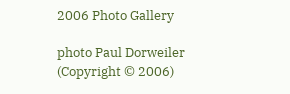2006 Photo Gallery

photo Paul Dorweiler (Copyright © 2006)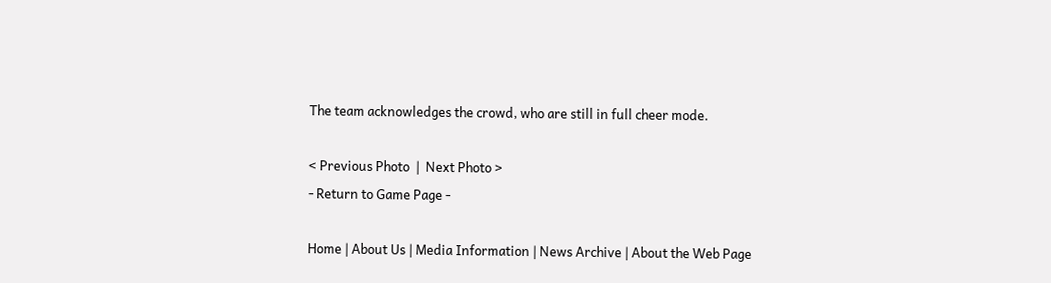The team acknowledges the crowd, who are still in full cheer mode.

< Previous Photo  |  Next Photo >
- Return to Game Page -

Home | About Us | Media Information | News Archive | About the Web Page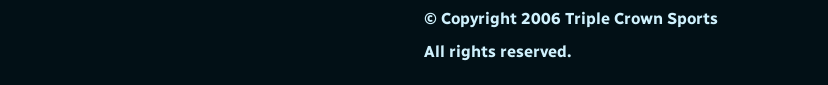© Copyright 2006 Triple Crown Sports
All rights reserved.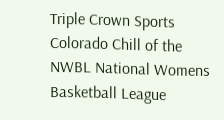Triple Crown Sports Colorado Chill of the NWBL National Womens Basketball League